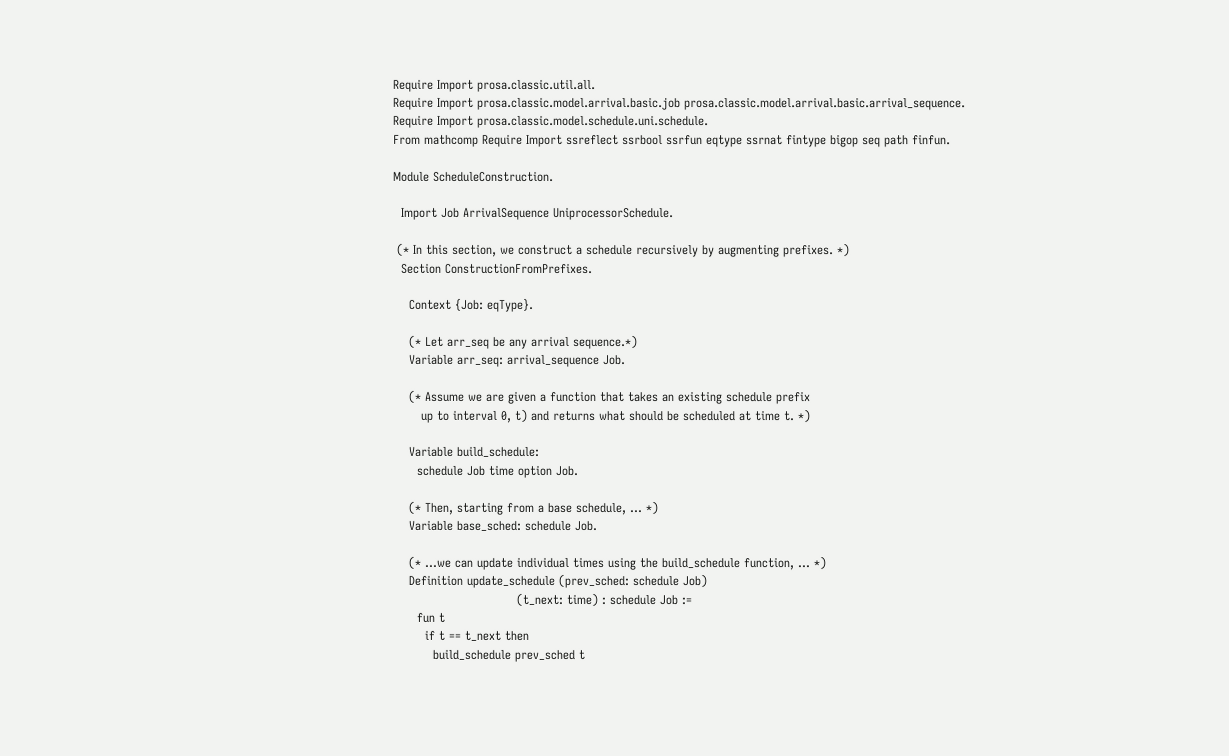Require Import prosa.classic.util.all.
Require Import prosa.classic.model.arrival.basic.job prosa.classic.model.arrival.basic.arrival_sequence.
Require Import prosa.classic.model.schedule.uni.schedule.
From mathcomp Require Import ssreflect ssrbool ssrfun eqtype ssrnat fintype bigop seq path finfun.

Module ScheduleConstruction.

  Import Job ArrivalSequence UniprocessorSchedule.

 (* In this section, we construct a schedule recursively by augmenting prefixes. *)
  Section ConstructionFromPrefixes.

    Context {Job: eqType}.

    (* Let arr_seq be any arrival sequence.*)
    Variable arr_seq: arrival_sequence Job.

    (* Assume we are given a function that takes an existing schedule prefix
       up to interval 0, t) and returns what should be scheduled at time t. *)

    Variable build_schedule:
      schedule Job time option Job.

    (* Then, starting from a base schedule, ... *)
    Variable base_sched: schedule Job.

    (* ...we can update individual times using the build_schedule function, ... *)
    Definition update_schedule (prev_sched: schedule Job)
                               (t_next: time) : schedule Job :=
      fun t
        if t == t_next then
          build_schedule prev_sched t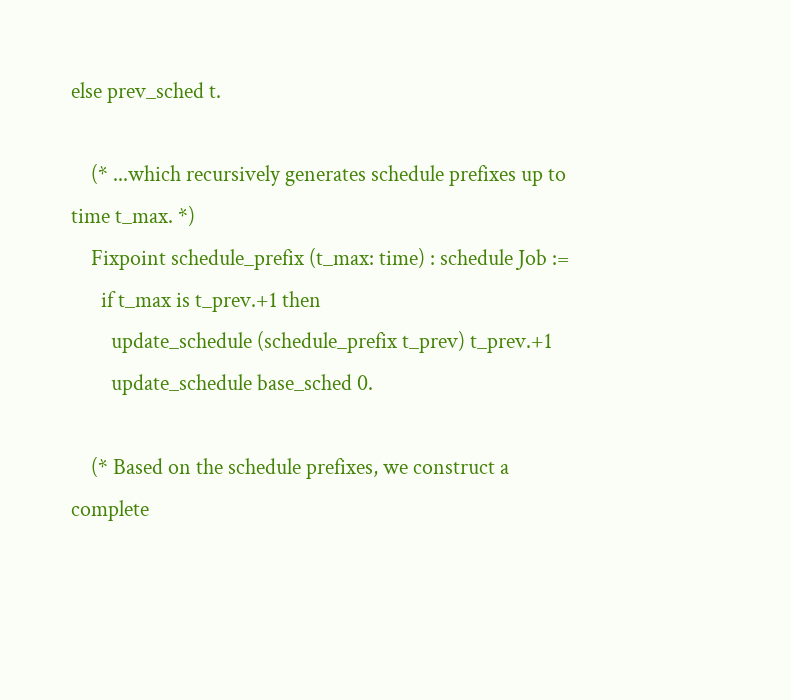else prev_sched t.

    (* ...which recursively generates schedule prefixes up to time t_max. *)
    Fixpoint schedule_prefix (t_max: time) : schedule Job :=
      if t_max is t_prev.+1 then
        update_schedule (schedule_prefix t_prev) t_prev.+1
        update_schedule base_sched 0.

    (* Based on the schedule prefixes, we construct a complete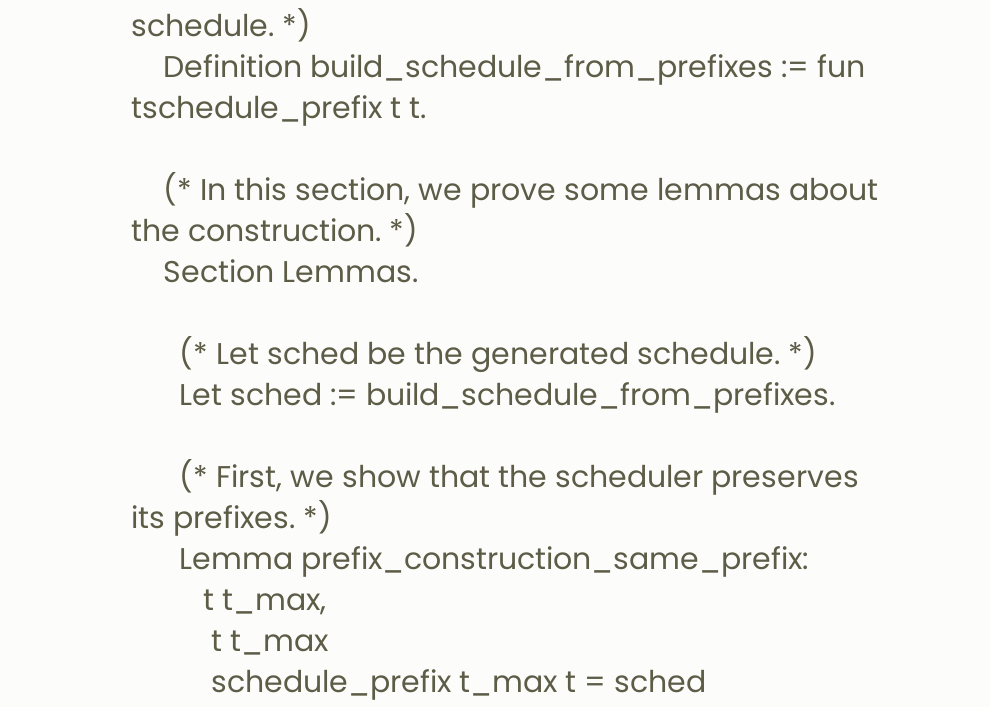schedule. *)
    Definition build_schedule_from_prefixes := fun tschedule_prefix t t.

    (* In this section, we prove some lemmas about the construction. *)
    Section Lemmas.

      (* Let sched be the generated schedule. *)
      Let sched := build_schedule_from_prefixes.

      (* First, we show that the scheduler preserves its prefixes. *)
      Lemma prefix_construction_same_prefix:
         t t_max,
          t t_max
          schedule_prefix t_max t = sched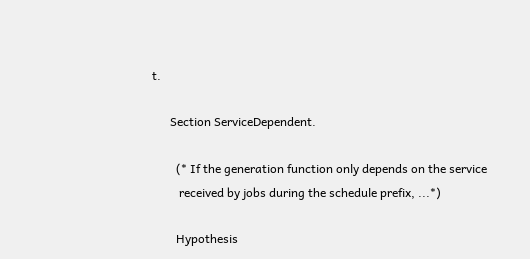t.

      Section ServiceDependent.

        (* If the generation function only depends on the service
         received by jobs during the schedule prefix, ...*)

        Hypothesis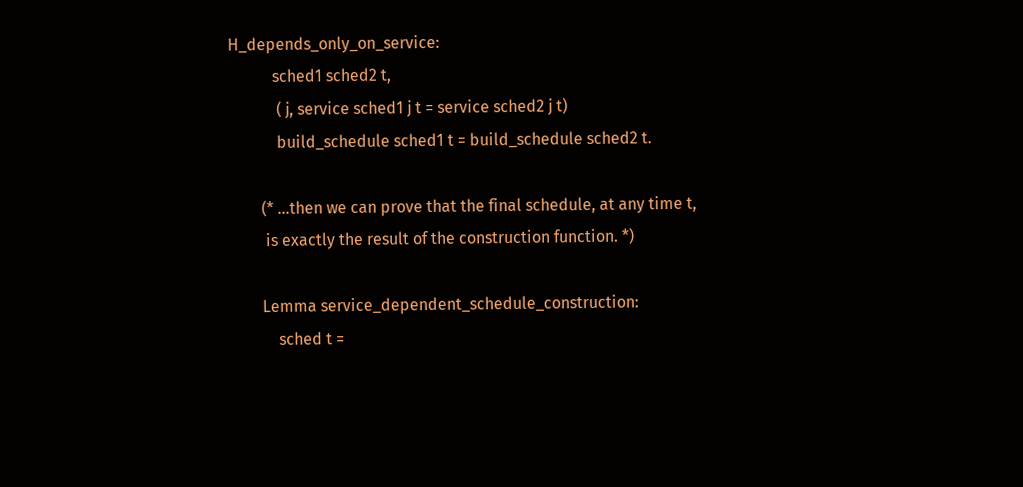H_depends_only_on_service:
           sched1 sched2 t,
            ( j, service sched1 j t = service sched2 j t)
            build_schedule sched1 t = build_schedule sched2 t.

        (* ...then we can prove that the final schedule, at any time t,
         is exactly the result of the construction function. *)

        Lemma service_dependent_schedule_construction:
            sched t =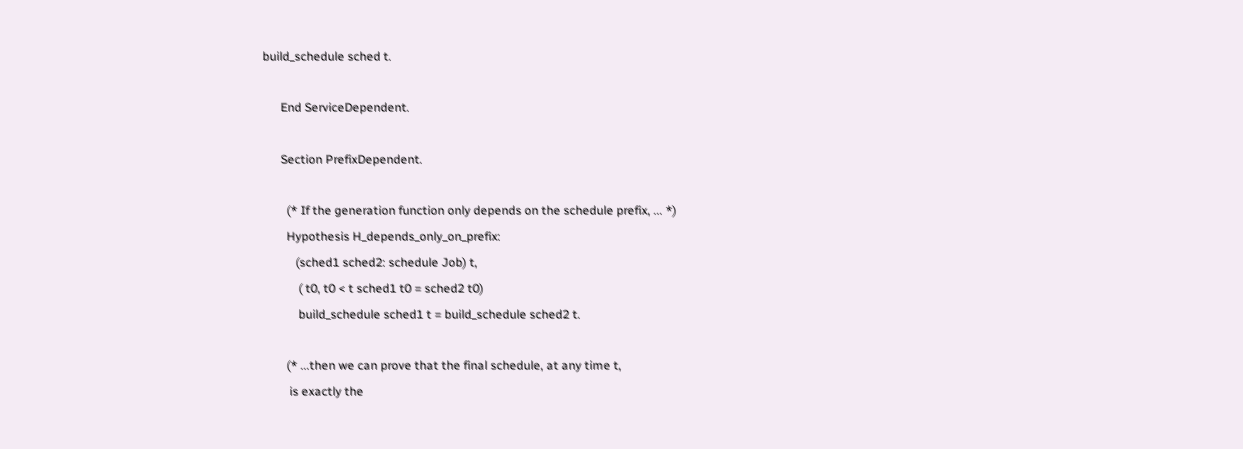build_schedule sched t.

      End ServiceDependent.

      Section PrefixDependent.

        (* If the generation function only depends on the schedule prefix, ... *)
        Hypothesis H_depends_only_on_prefix:
           (sched1 sched2: schedule Job) t,
            ( t0, t0 < t sched1 t0 = sched2 t0)
            build_schedule sched1 t = build_schedule sched2 t.

        (* ...then we can prove that the final schedule, at any time t,
         is exactly the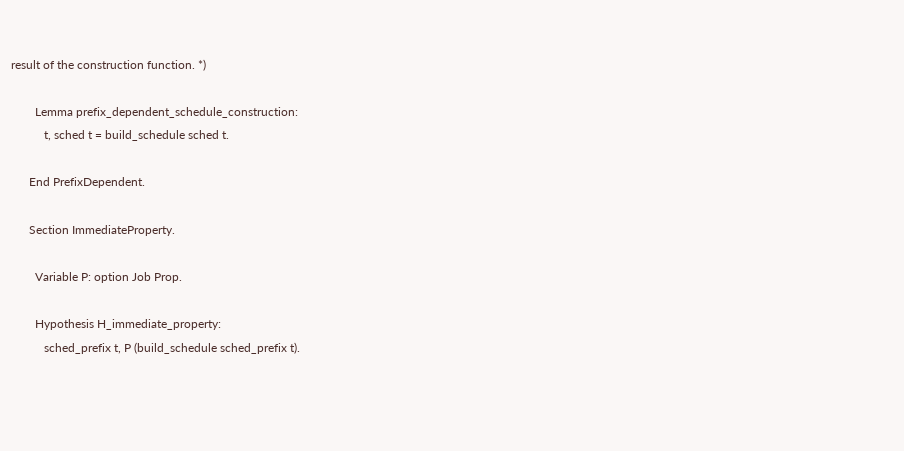result of the construction function. *)

        Lemma prefix_dependent_schedule_construction:
           t, sched t = build_schedule sched t.

      End PrefixDependent.

      Section ImmediateProperty.

        Variable P: option Job Prop.

        Hypothesis H_immediate_property:
           sched_prefix t, P (build_schedule sched_prefix t).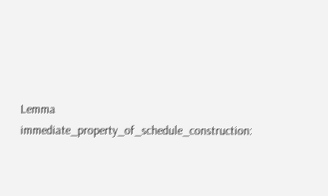Lemma immediate_property_of_schedule_construction: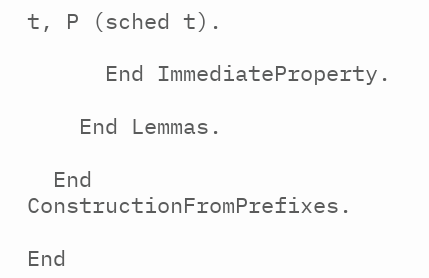t, P (sched t).

      End ImmediateProperty.

    End Lemmas.

  End ConstructionFromPrefixes.

End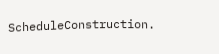ScheduleConstruction.